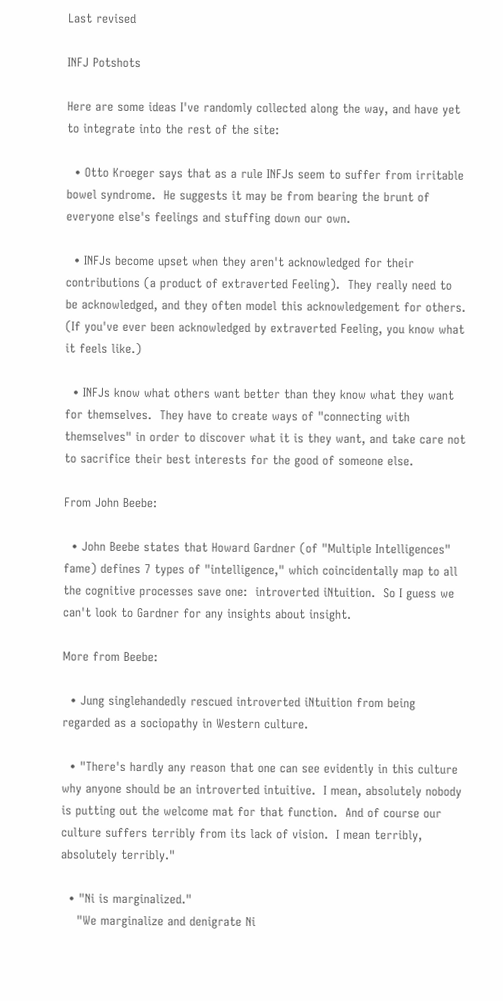Last revised

INFJ Potshots

Here are some ideas I've randomly collected along the way, and have yet to integrate into the rest of the site:

  • Otto Kroeger says that as a rule INFJs seem to suffer from irritable bowel syndrome.  He suggests it may be from bearing the brunt of everyone else's feelings and stuffing down our own.

  • INFJs become upset when they aren't acknowledged for their contributions (a product of extraverted Feeling).  They really need to be acknowledged, and they often model this acknowledgement for others.  (If you've ever been acknowledged by extraverted Feeling, you know what it feels like.)

  • INFJs know what others want better than they know what they want for themselves.  They have to create ways of "connecting with themselves" in order to discover what it is they want, and take care not to sacrifice their best interests for the good of someone else.

From John Beebe:

  • John Beebe states that Howard Gardner (of "Multiple Intelligences" fame) defines 7 types of "intelligence," which coincidentally map to all the cognitive processes save one:  introverted iNtuition.  So I guess we can't look to Gardner for any insights about insight.

More from Beebe:

  • Jung singlehandedly rescued introverted iNtuition from being regarded as a sociopathy in Western culture.

  • "There's hardly any reason that one can see evidently in this culture why anyone should be an introverted intuitive.  I mean, absolutely nobody is putting out the welcome mat for that function.  And of course our culture suffers terribly from its lack of vision.  I mean terribly, absolutely terribly."

  • "Ni is marginalized."
    "We marginalize and denigrate Ni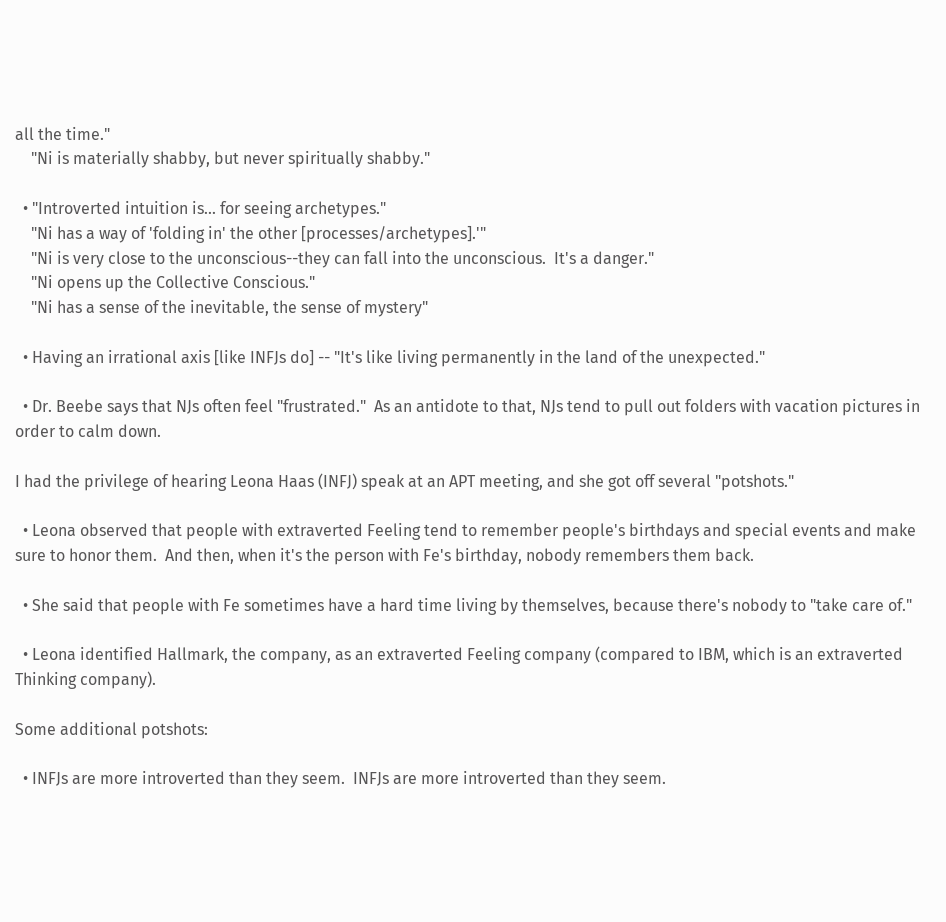all the time."
    "Ni is materially shabby, but never spiritually shabby."

  • "Introverted intuition is... for seeing archetypes."
    "Ni has a way of 'folding in' the other [processes/archetypes].'"
    "Ni is very close to the unconscious--they can fall into the unconscious.  It's a danger."
    "Ni opens up the Collective Conscious."
    "Ni has a sense of the inevitable, the sense of mystery"

  • Having an irrational axis [like INFJs do] -- "It's like living permanently in the land of the unexpected."

  • Dr. Beebe says that NJs often feel "frustrated."  As an antidote to that, NJs tend to pull out folders with vacation pictures in order to calm down.

I had the privilege of hearing Leona Haas (INFJ) speak at an APT meeting, and she got off several "potshots."

  • Leona observed that people with extraverted Feeling tend to remember people's birthdays and special events and make sure to honor them.  And then, when it's the person with Fe's birthday, nobody remembers them back.

  • She said that people with Fe sometimes have a hard time living by themselves, because there's nobody to "take care of."

  • Leona identified Hallmark, the company, as an extraverted Feeling company (compared to IBM, which is an extraverted Thinking company).

Some additional potshots:

  • INFJs are more introverted than they seem.  INFJs are more introverted than they seem.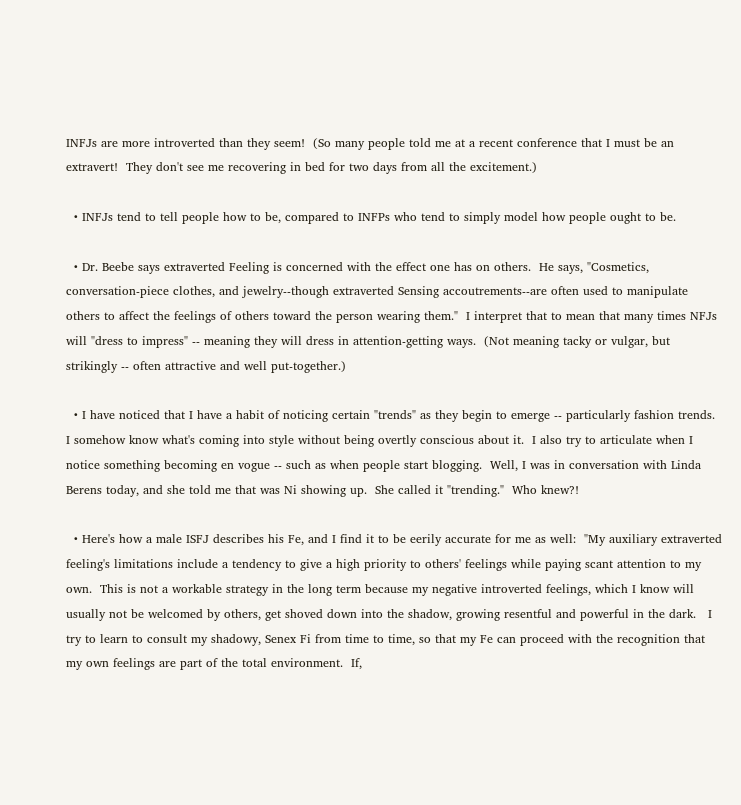INFJs are more introverted than they seem!  (So many people told me at a recent conference that I must be an extravert!  They don't see me recovering in bed for two days from all the excitement.)

  • INFJs tend to tell people how to be, compared to INFPs who tend to simply model how people ought to be.

  • Dr. Beebe says extraverted Feeling is concerned with the effect one has on others.  He says, "Cosmetics, conversation-piece clothes, and jewelry--though extraverted Sensing accoutrements--are often used to manipulate others to affect the feelings of others toward the person wearing them."  I interpret that to mean that many times NFJs will "dress to impress" -- meaning they will dress in attention-getting ways.  (Not meaning tacky or vulgar, but strikingly -- often attractive and well put-together.)

  • I have noticed that I have a habit of noticing certain "trends" as they begin to emerge -- particularly fashion trends.  I somehow know what's coming into style without being overtly conscious about it.  I also try to articulate when I notice something becoming en vogue -- such as when people start blogging.  Well, I was in conversation with Linda Berens today, and she told me that was Ni showing up.  She called it "trending."  Who knew?!

  • Here's how a male ISFJ describes his Fe, and I find it to be eerily accurate for me as well:  "My auxiliary extraverted feeling's limitations include a tendency to give a high priority to others' feelings while paying scant attention to my own.  This is not a workable strategy in the long term because my negative introverted feelings, which I know will usually not be welcomed by others, get shoved down into the shadow, growing resentful and powerful in the dark.   I try to learn to consult my shadowy, Senex Fi from time to time, so that my Fe can proceed with the recognition that my own feelings are part of the total environment.  If,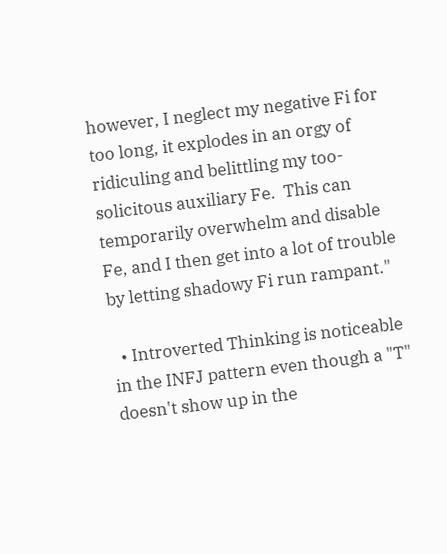however, I neglect my negative Fi for too long, it explodes in an orgy of ridiculing and belittling my too-solicitous auxiliary Fe.  This can temporarily overwhelm and disable Fe, and I then get into a lot of trouble by letting shadowy Fi run rampant."

  • Introverted Thinking is noticeable in the INFJ pattern even though a "T" doesn't show up in the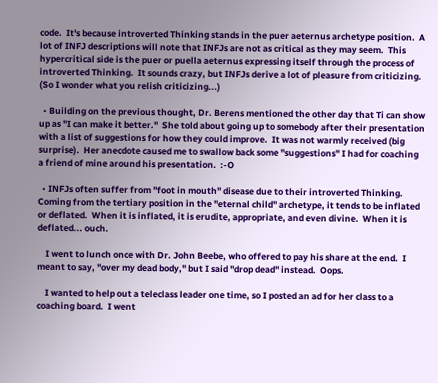code.  It's because introverted Thinking stands in the puer aeternus archetype position.  A lot of INFJ descriptions will note that INFJs are not as critical as they may seem.  This hypercritical side is the puer or puella aeternus expressing itself through the process of introverted Thinking.  It sounds crazy, but INFJs derive a lot of pleasure from criticizing.  (So I wonder what you relish criticizing...)

  • Building on the previous thought, Dr. Berens mentioned the other day that Ti can show up as "I can make it better."  She told about going up to somebody after their presentation with a list of suggestions for how they could improve.  It was not warmly received (big surprise).  Her anecdote caused me to swallow back some "suggestions" I had for coaching a friend of mine around his presentation.  :-O

  • INFJs often suffer from "foot in mouth" disease due to their introverted Thinking.  Coming from the tertiary position in the "eternal child" archetype, it tends to be inflated or deflated.  When it is inflated, it is erudite, appropriate, and even divine.  When it is deflated... ouch.

    I went to lunch once with Dr. John Beebe, who offered to pay his share at the end.  I meant to say, "over my dead body," but I said "drop dead" instead.  Oops.

    I wanted to help out a teleclass leader one time, so I posted an ad for her class to a coaching board.  I went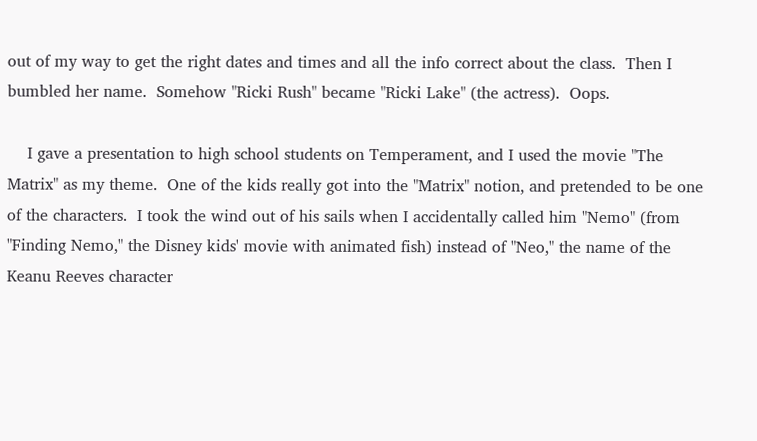out of my way to get the right dates and times and all the info correct about the class.  Then I bumbled her name.  Somehow "Ricki Rush" became "Ricki Lake" (the actress).  Oops.

    I gave a presentation to high school students on Temperament, and I used the movie "The Matrix" as my theme.  One of the kids really got into the "Matrix" notion, and pretended to be one of the characters.  I took the wind out of his sails when I accidentally called him "Nemo" (from "Finding Nemo," the Disney kids' movie with animated fish) instead of "Neo," the name of the Keanu Reeves character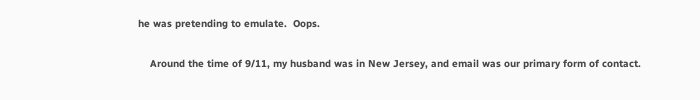he was pretending to emulate.  Oops.

    Around the time of 9/11, my husband was in New Jersey, and email was our primary form of contact.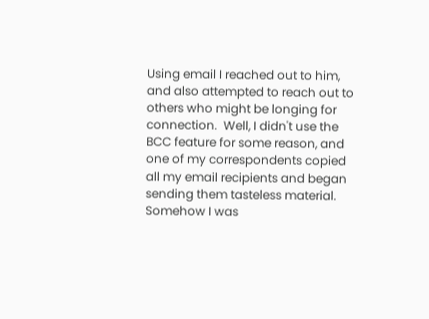Using email I reached out to him, and also attempted to reach out to others who might be longing for connection.  Well, I didn't use the BCC feature for some reason, and one of my correspondents copied all my email recipients and began sending them tasteless material.  Somehow I was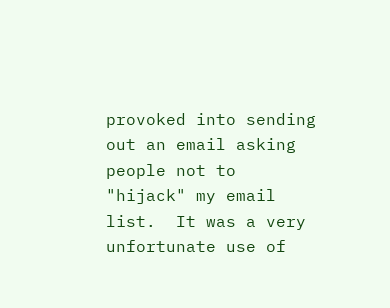provoked into sending out an email asking people not to "hijack" my email list.  It was a very unfortunate use of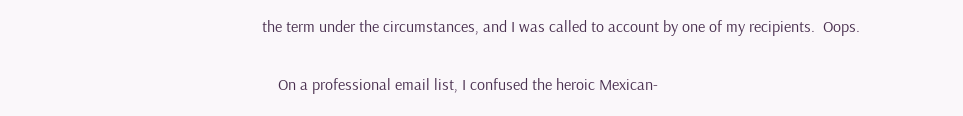the term under the circumstances, and I was called to account by one of my recipients.  Oops.

    On a professional email list, I confused the heroic Mexican-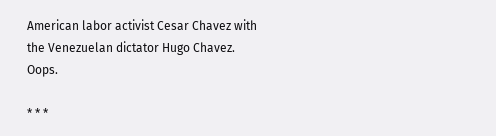American labor activist Cesar Chavez with the Venezuelan dictator Hugo Chavez.  Oops.

* * *